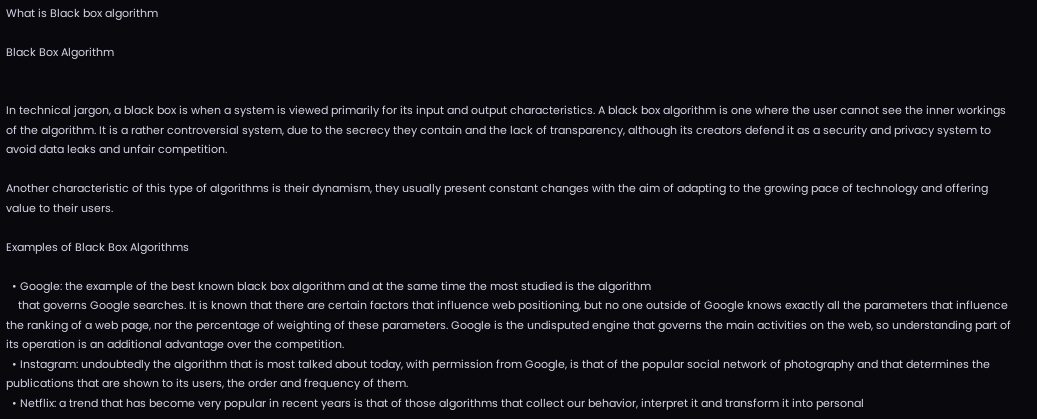What is Black box algorithm

Black Box Algorithm


In technical jargon, a black box is when a system is viewed primarily for its input and output characteristics. A black box algorithm is one where the user cannot see the inner workings of the algorithm. It is a rather controversial system, due to the secrecy they contain and the lack of transparency, although its creators defend it as a security and privacy system to avoid data leaks and unfair competition.

Another characteristic of this type of algorithms is their dynamism, they usually present constant changes with the aim of adapting to the growing pace of technology and offering value to their users.

Examples of Black Box Algorithms

  • Google: the example of the best known black box algorithm and at the same time the most studied is the algorithm
    that governs Google searches. It is known that there are certain factors that influence web positioning, but no one outside of Google knows exactly all the parameters that influence the ranking of a web page, nor the percentage of weighting of these parameters. Google is the undisputed engine that governs the main activities on the web, so understanding part of its operation is an additional advantage over the competition.
  • Instagram: undoubtedly the algorithm that is most talked about today, with permission from Google, is that of the popular social network of photography and that determines the publications that are shown to its users, the order and frequency of them.
  • Netflix: a trend that has become very popular in recent years is that of those algorithms that collect our behavior, interpret it and transform it into personal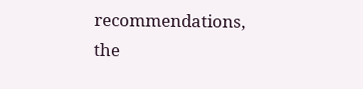recommendations, the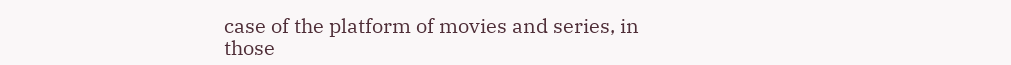case of the platform of movies and series, in those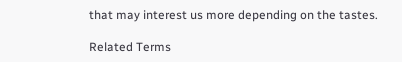that may interest us more depending on the tastes.

Related Terms